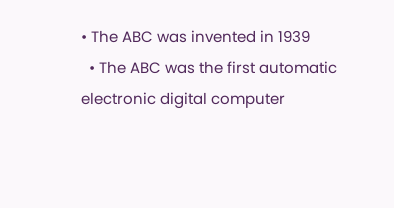• The ABC was invented in 1939
  • The ABC was the first automatic electronic digital computer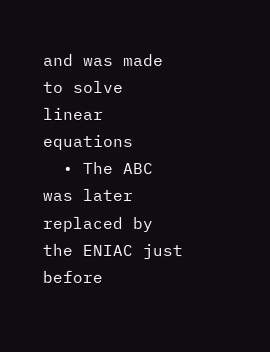and was made to solve linear equations
  • The ABC was later replaced by the ENIAC just before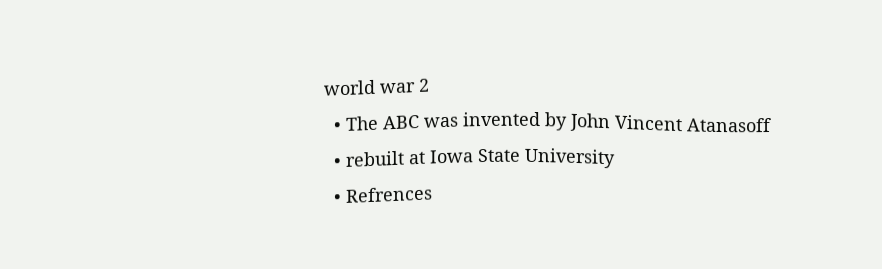world war 2
  • The ABC was invented by John Vincent Atanasoff
  • rebuilt at Iowa State University
  • Refrences